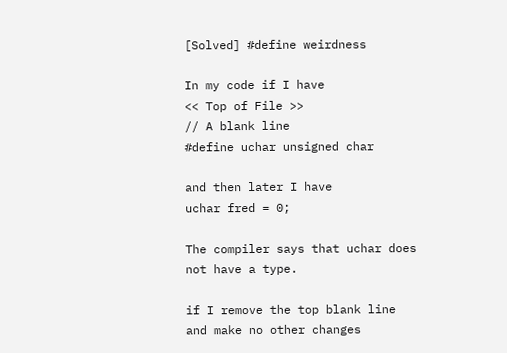[Solved] #define weirdness

In my code if I have
<< Top of File >>
// A blank line
#define uchar unsigned char

and then later I have
uchar fred = 0;

The compiler says that uchar does not have a type.

if I remove the top blank line and make no other changes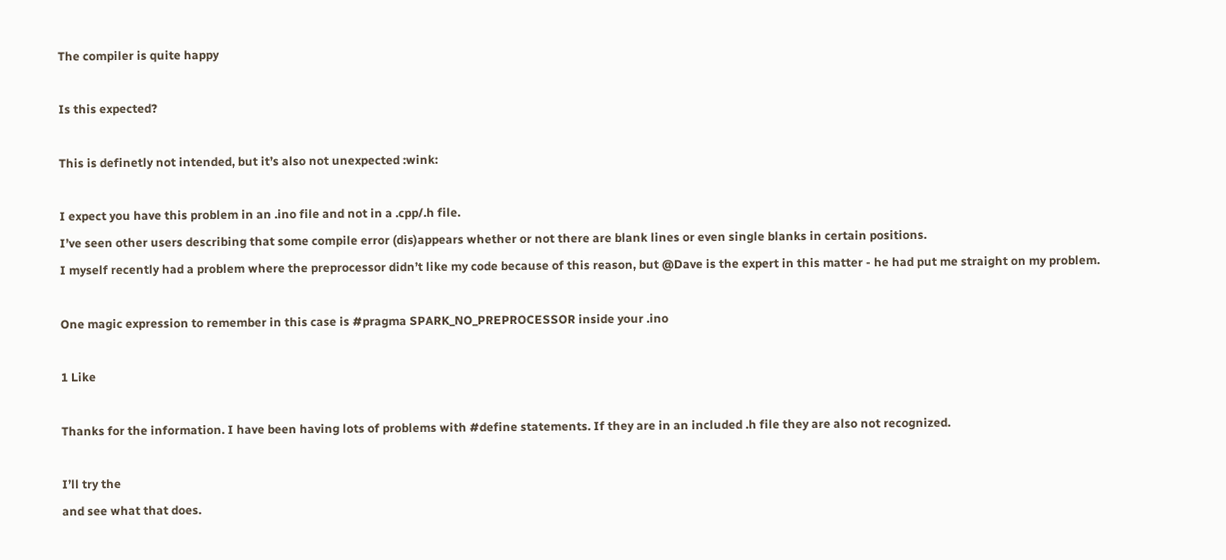The compiler is quite happy

Is this expected?

This is definetly not intended, but it’s also not unexpected :wink:

I expect you have this problem in an .ino file and not in a .cpp/.h file.
I’ve seen other users describing that some compile error (dis)appears whether or not there are blank lines or even single blanks in certain positions.
I myself recently had a problem where the preprocessor didn’t like my code because of this reason, but @Dave is the expert in this matter - he had put me straight on my problem.

One magic expression to remember in this case is #pragma SPARK_NO_PREPROCESSOR inside your .ino

1 Like

Thanks for the information. I have been having lots of problems with #define statements. If they are in an included .h file they are also not recognized.

I’ll try the
and see what that does.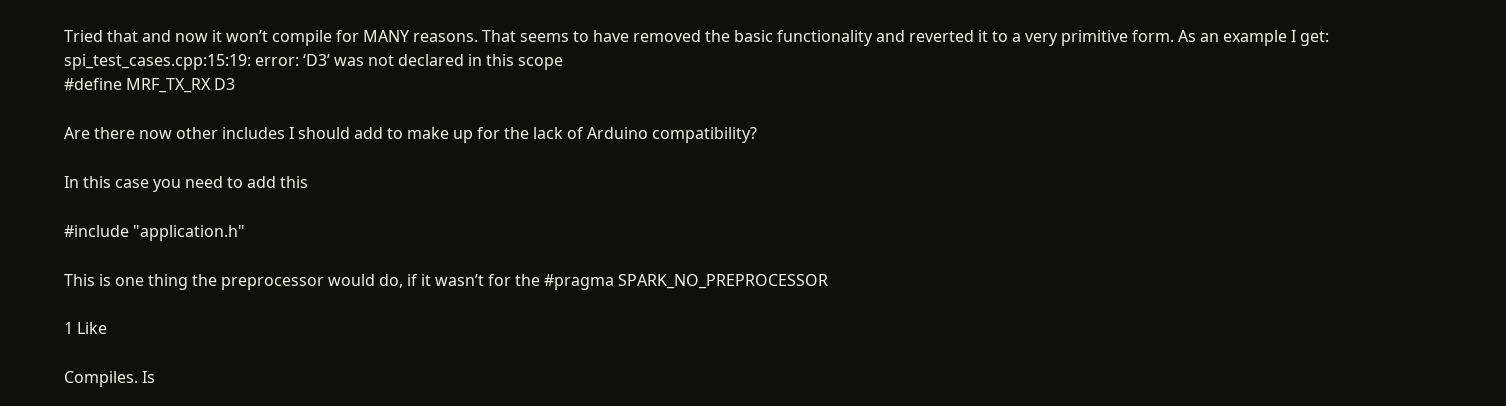Tried that and now it won’t compile for MANY reasons. That seems to have removed the basic functionality and reverted it to a very primitive form. As an example I get:
spi_test_cases.cpp:15:19: error: ‘D3’ was not declared in this scope
#define MRF_TX_RX D3

Are there now other includes I should add to make up for the lack of Arduino compatibility?

In this case you need to add this

#include "application.h"

This is one thing the preprocessor would do, if it wasn’t for the #pragma SPARK_NO_PREPROCESSOR

1 Like

Compiles. Is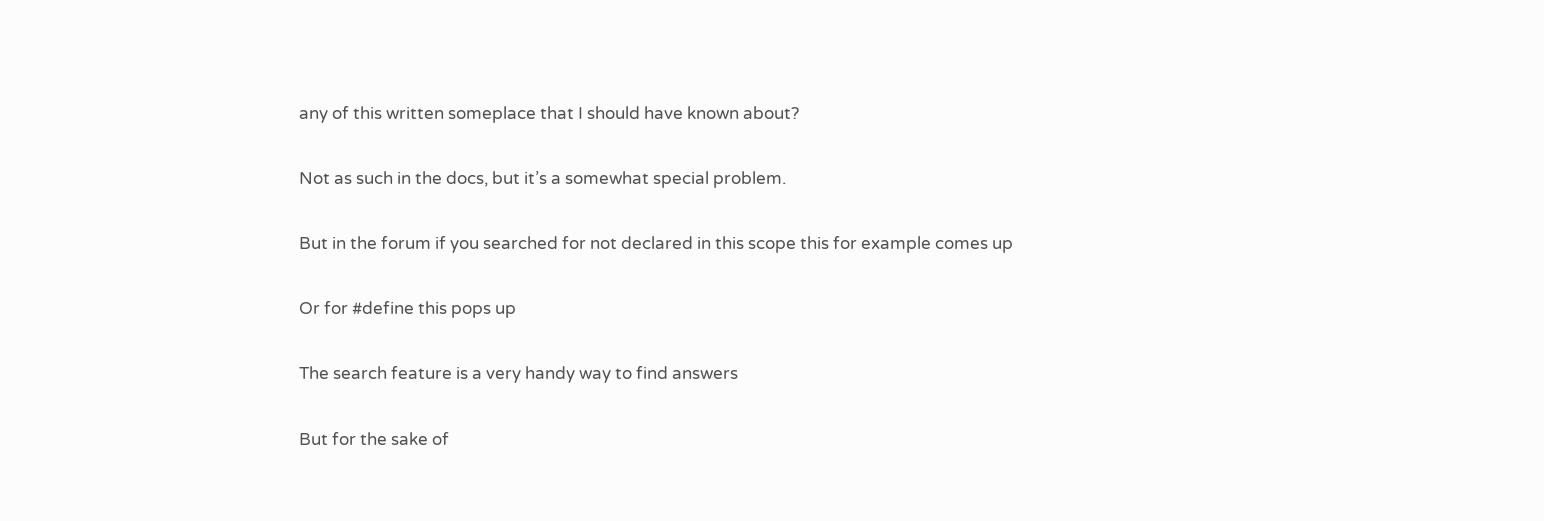any of this written someplace that I should have known about?

Not as such in the docs, but it’s a somewhat special problem.

But in the forum if you searched for not declared in this scope this for example comes up

Or for #define this pops up

The search feature is a very handy way to find answers

But for the sake of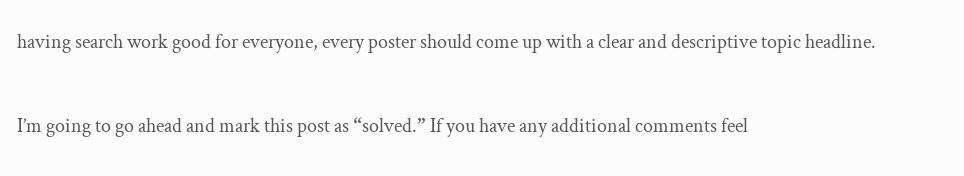having search work good for everyone, every poster should come up with a clear and descriptive topic headline.


I’m going to go ahead and mark this post as “solved.” If you have any additional comments feel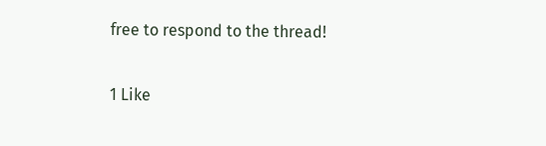free to respond to the thread!

1 Like